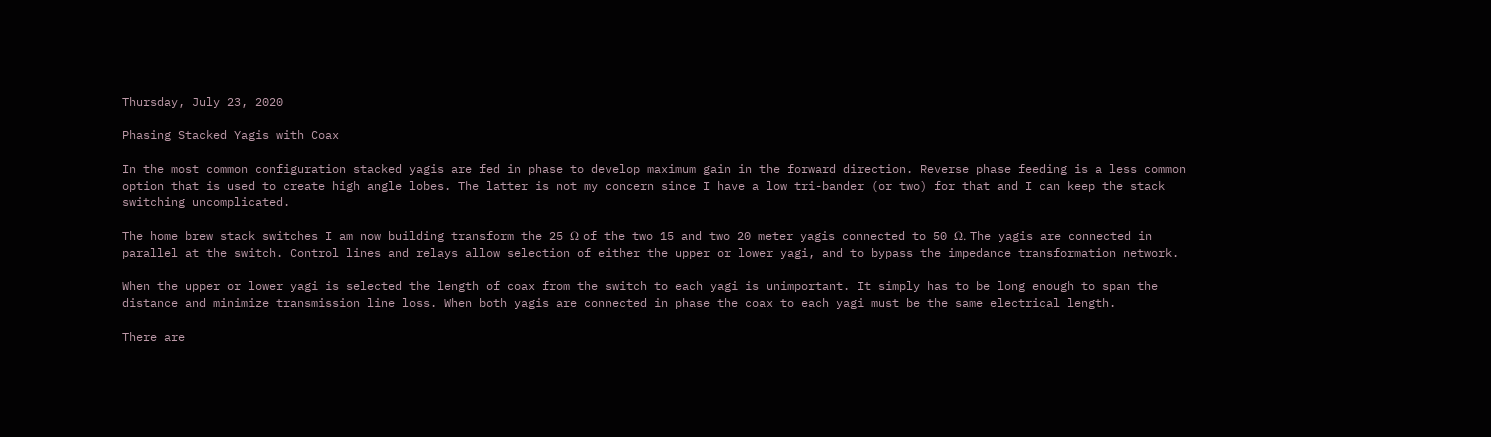Thursday, July 23, 2020

Phasing Stacked Yagis with Coax

In the most common configuration stacked yagis are fed in phase to develop maximum gain in the forward direction. Reverse phase feeding is a less common option that is used to create high angle lobes. The latter is not my concern since I have a low tri-bander (or two) for that and I can keep the stack switching uncomplicated.

The home brew stack switches I am now building transform the 25 Ω of the two 15 and two 20 meter yagis connected to 50 Ω. The yagis are connected in parallel at the switch. Control lines and relays allow selection of either the upper or lower yagi, and to bypass the impedance transformation network.

When the upper or lower yagi is selected the length of coax from the switch to each yagi is unimportant. It simply has to be long enough to span the distance and minimize transmission line loss. When both yagis are connected in phase the coax to each yagi must be the same electrical length.

There are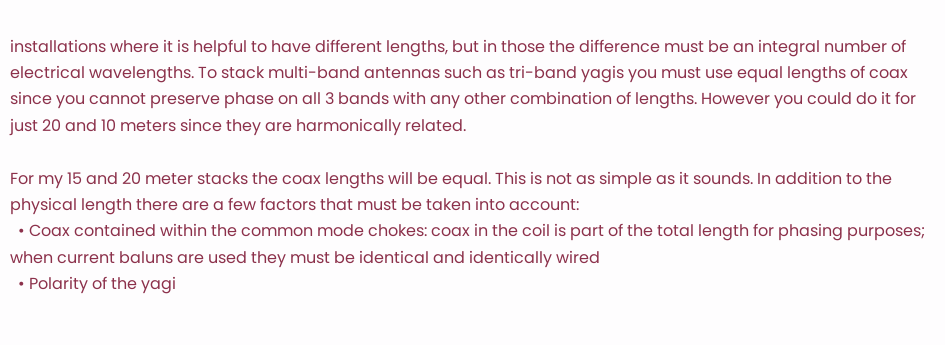installations where it is helpful to have different lengths, but in those the difference must be an integral number of electrical wavelengths. To stack multi-band antennas such as tri-band yagis you must use equal lengths of coax since you cannot preserve phase on all 3 bands with any other combination of lengths. However you could do it for just 20 and 10 meters since they are harmonically related.

For my 15 and 20 meter stacks the coax lengths will be equal. This is not as simple as it sounds. In addition to the physical length there are a few factors that must be taken into account:
  • Coax contained within the common mode chokes: coax in the coil is part of the total length for phasing purposes; when current baluns are used they must be identical and identically wired
  • Polarity of the yagi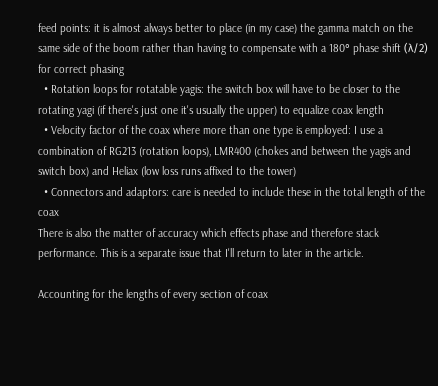feed points: it is almost always better to place (in my case) the gamma match on the same side of the boom rather than having to compensate with a 180° phase shift (λ/2) for correct phasing
  • Rotation loops for rotatable yagis: the switch box will have to be closer to the rotating yagi (if there's just one it's usually the upper) to equalize coax length
  • Velocity factor of the coax where more than one type is employed: I use a combination of RG213 (rotation loops), LMR400 (chokes and between the yagis and switch box) and Heliax (low loss runs affixed to the tower)
  • Connectors and adaptors: care is needed to include these in the total length of the coax
There is also the matter of accuracy which effects phase and therefore stack performance. This is a separate issue that I'll return to later in the article.

Accounting for the lengths of every section of coax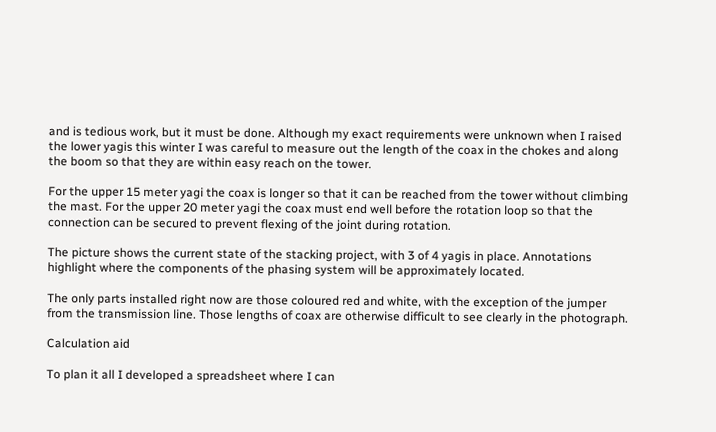and is tedious work, but it must be done. Although my exact requirements were unknown when I raised the lower yagis this winter I was careful to measure out the length of the coax in the chokes and along the boom so that they are within easy reach on the tower.

For the upper 15 meter yagi the coax is longer so that it can be reached from the tower without climbing the mast. For the upper 20 meter yagi the coax must end well before the rotation loop so that the connection can be secured to prevent flexing of the joint during rotation.

The picture shows the current state of the stacking project, with 3 of 4 yagis in place. Annotations highlight where the components of the phasing system will be approximately located.

The only parts installed right now are those coloured red and white, with the exception of the jumper from the transmission line. Those lengths of coax are otherwise difficult to see clearly in the photograph.

Calculation aid

To plan it all I developed a spreadsheet where I can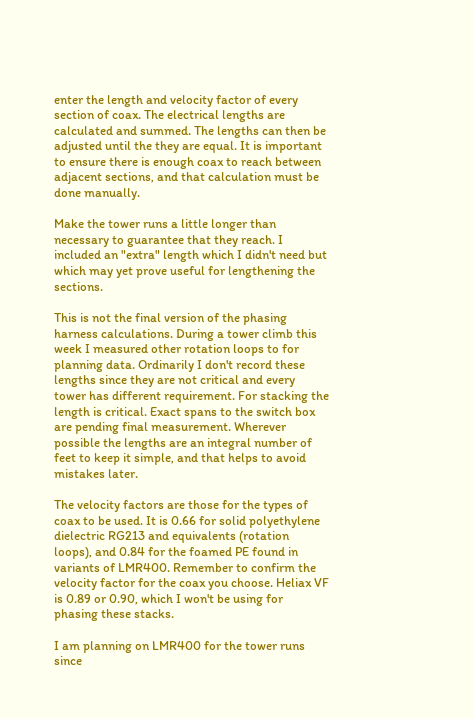enter the length and velocity factor of every section of coax. The electrical lengths are calculated and summed. The lengths can then be adjusted until the they are equal. It is important to ensure there is enough coax to reach between adjacent sections, and that calculation must be done manually.

Make the tower runs a little longer than necessary to guarantee that they reach. I included an "extra" length which I didn't need but which may yet prove useful for lengthening the sections.

This is not the final version of the phasing harness calculations. During a tower climb this week I measured other rotation loops to for planning data. Ordinarily I don't record these lengths since they are not critical and every tower has different requirement. For stacking the length is critical. Exact spans to the switch box are pending final measurement. Wherever possible the lengths are an integral number of feet to keep it simple, and that helps to avoid mistakes later.

The velocity factors are those for the types of coax to be used. It is 0.66 for solid polyethylene dielectric RG213 and equivalents (rotation loops), and 0.84 for the foamed PE found in variants of LMR400. Remember to confirm the velocity factor for the coax you choose. Heliax VF is 0.89 or 0.90, which I won't be using for phasing these stacks.

I am planning on LMR400 for the tower runs since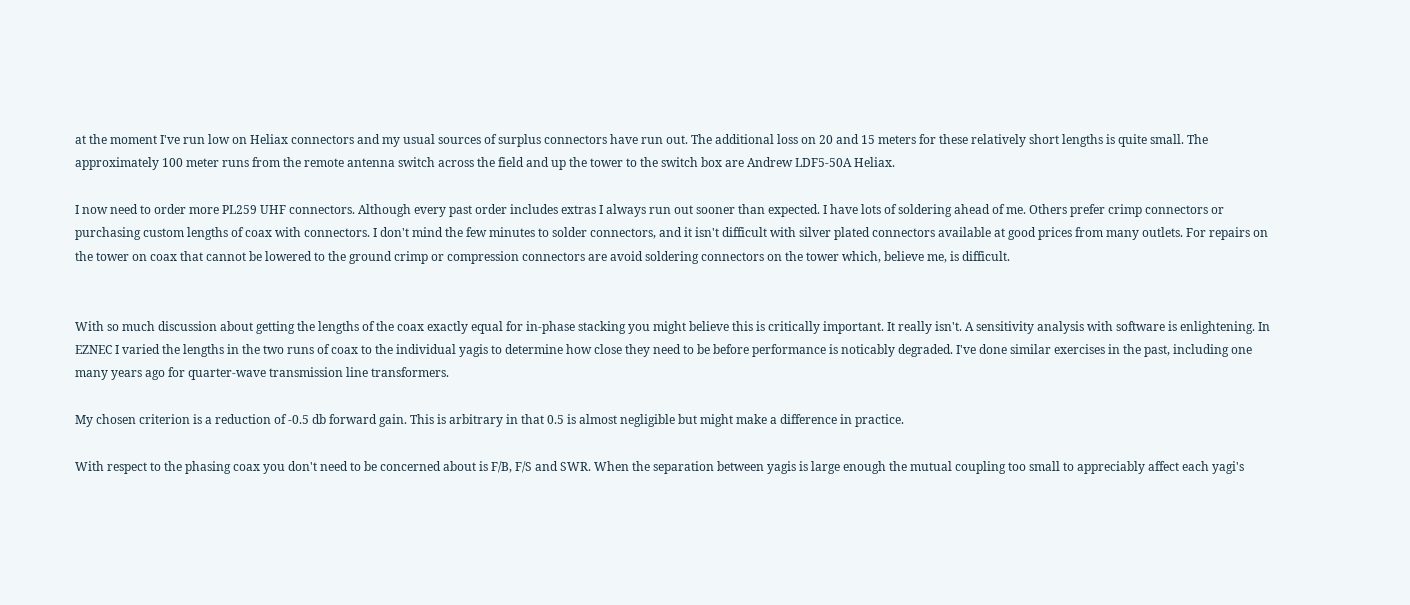at the moment I've run low on Heliax connectors and my usual sources of surplus connectors have run out. The additional loss on 20 and 15 meters for these relatively short lengths is quite small. The approximately 100 meter runs from the remote antenna switch across the field and up the tower to the switch box are Andrew LDF5-50A Heliax.

I now need to order more PL259 UHF connectors. Although every past order includes extras I always run out sooner than expected. I have lots of soldering ahead of me. Others prefer crimp connectors or purchasing custom lengths of coax with connectors. I don't mind the few minutes to solder connectors, and it isn't difficult with silver plated connectors available at good prices from many outlets. For repairs on the tower on coax that cannot be lowered to the ground crimp or compression connectors are avoid soldering connectors on the tower which, believe me, is difficult.


With so much discussion about getting the lengths of the coax exactly equal for in-phase stacking you might believe this is critically important. It really isn't. A sensitivity analysis with software is enlightening. In EZNEC I varied the lengths in the two runs of coax to the individual yagis to determine how close they need to be before performance is noticably degraded. I've done similar exercises in the past, including one many years ago for quarter-wave transmission line transformers.

My chosen criterion is a reduction of -0.5 db forward gain. This is arbitrary in that 0.5 is almost negligible but might make a difference in practice.

With respect to the phasing coax you don't need to be concerned about is F/B, F/S and SWR. When the separation between yagis is large enough the mutual coupling too small to appreciably affect each yagi's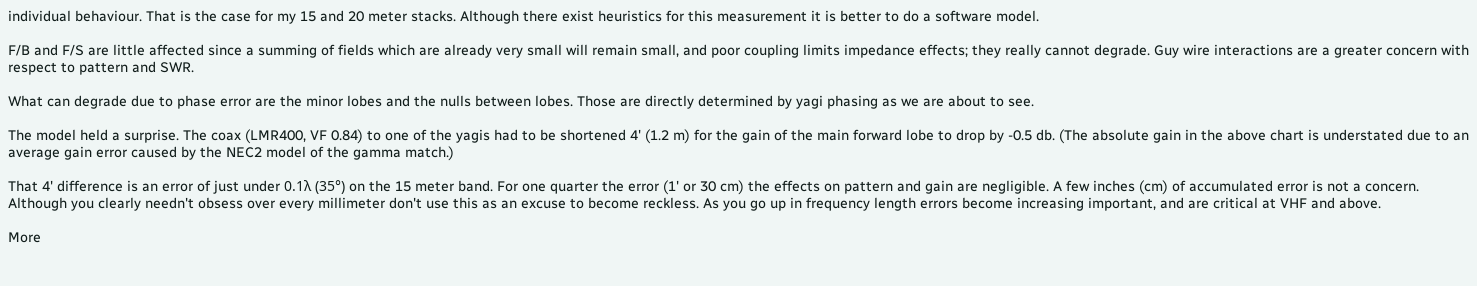individual behaviour. That is the case for my 15 and 20 meter stacks. Although there exist heuristics for this measurement it is better to do a software model.

F/B and F/S are little affected since a summing of fields which are already very small will remain small, and poor coupling limits impedance effects; they really cannot degrade. Guy wire interactions are a greater concern with respect to pattern and SWR.

What can degrade due to phase error are the minor lobes and the nulls between lobes. Those are directly determined by yagi phasing as we are about to see.

The model held a surprise. The coax (LMR400, VF 0.84) to one of the yagis had to be shortened 4' (1.2 m) for the gain of the main forward lobe to drop by -0.5 db. (The absolute gain in the above chart is understated due to an average gain error caused by the NEC2 model of the gamma match.)

That 4' difference is an error of just under 0.1λ (35°) on the 15 meter band. For one quarter the error (1' or 30 cm) the effects on pattern and gain are negligible. A few inches (cm) of accumulated error is not a concern. Although you clearly needn't obsess over every millimeter don't use this as an excuse to become reckless. As you go up in frequency length errors become increasing important, and are critical at VHF and above.

More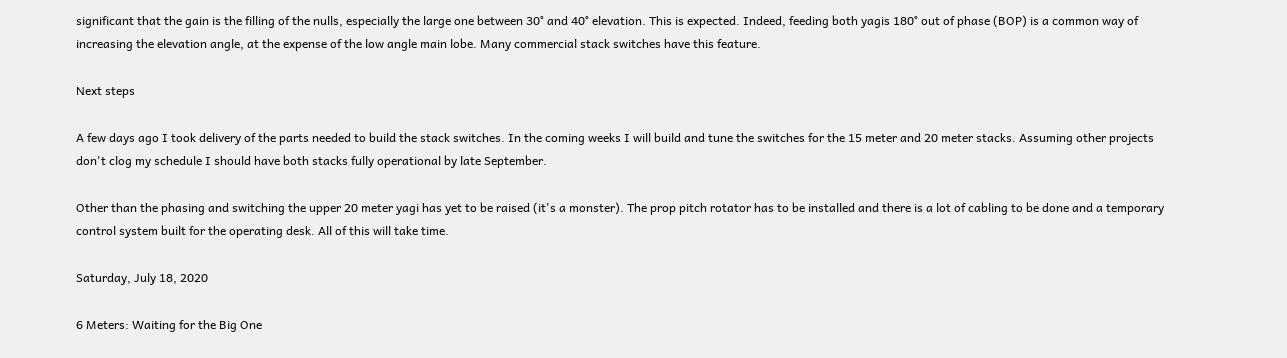significant that the gain is the filling of the nulls, especially the large one between 30° and 40° elevation. This is expected. Indeed, feeding both yagis 180° out of phase (BOP) is a common way of increasing the elevation angle, at the expense of the low angle main lobe. Many commercial stack switches have this feature.

Next steps

A few days ago I took delivery of the parts needed to build the stack switches. In the coming weeks I will build and tune the switches for the 15 meter and 20 meter stacks. Assuming other projects don't clog my schedule I should have both stacks fully operational by late September.

Other than the phasing and switching the upper 20 meter yagi has yet to be raised (it's a monster). The prop pitch rotator has to be installed and there is a lot of cabling to be done and a temporary control system built for the operating desk. All of this will take time.

Saturday, July 18, 2020

6 Meters: Waiting for the Big One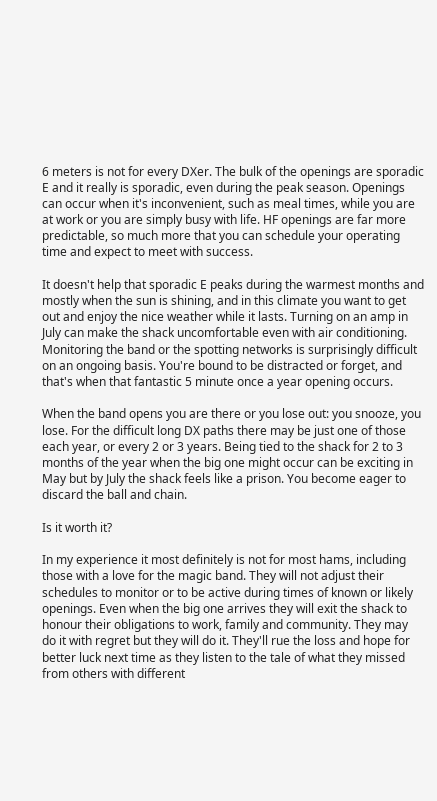6 meters is not for every DXer. The bulk of the openings are sporadic E and it really is sporadic, even during the peak season. Openings can occur when it's inconvenient, such as meal times, while you are at work or you are simply busy with life. HF openings are far more predictable, so much more that you can schedule your operating time and expect to meet with success.

It doesn't help that sporadic E peaks during the warmest months and mostly when the sun is shining, and in this climate you want to get out and enjoy the nice weather while it lasts. Turning on an amp in July can make the shack uncomfortable even with air conditioning. Monitoring the band or the spotting networks is surprisingly difficult on an ongoing basis. You're bound to be distracted or forget, and that's when that fantastic 5 minute once a year opening occurs.

When the band opens you are there or you lose out: you snooze, you lose. For the difficult long DX paths there may be just one of those each year, or every 2 or 3 years. Being tied to the shack for 2 to 3 months of the year when the big one might occur can be exciting in May but by July the shack feels like a prison. You become eager to discard the ball and chain.

Is it worth it?

In my experience it most definitely is not for most hams, including those with a love for the magic band. They will not adjust their schedules to monitor or to be active during times of known or likely openings. Even when the big one arrives they will exit the shack to honour their obligations to work, family and community. They may do it with regret but they will do it. They'll rue the loss and hope for better luck next time as they listen to the tale of what they missed from others with different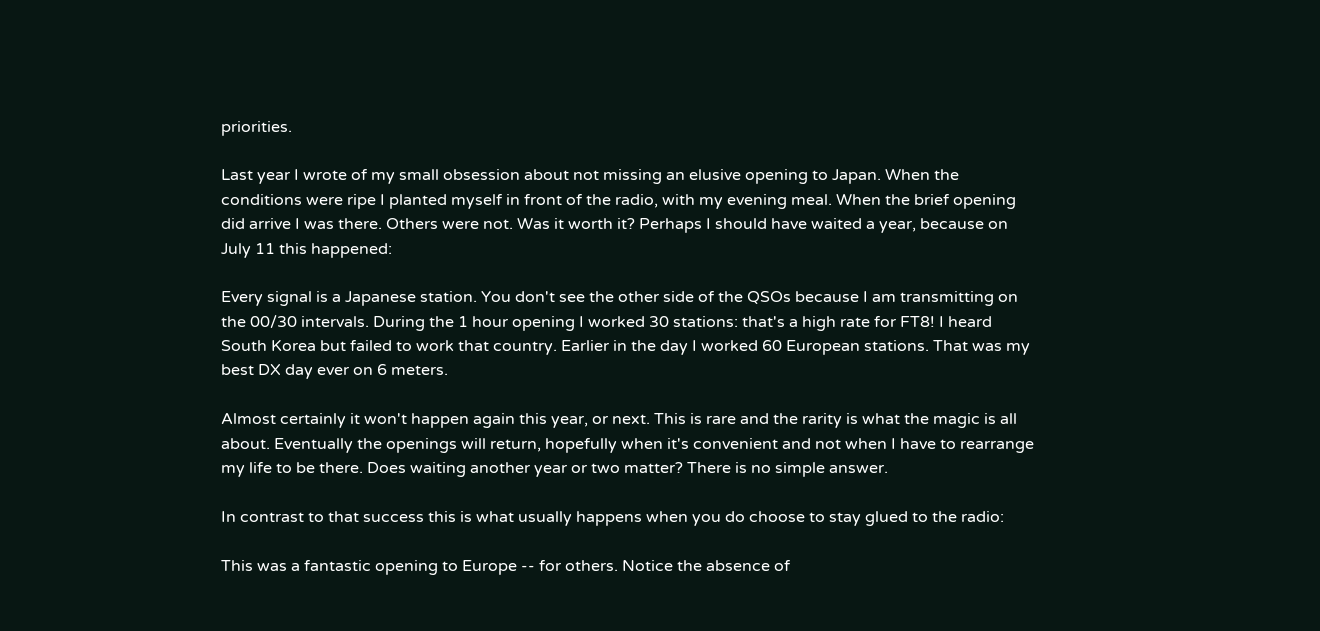priorities.

Last year I wrote of my small obsession about not missing an elusive opening to Japan. When the conditions were ripe I planted myself in front of the radio, with my evening meal. When the brief opening did arrive I was there. Others were not. Was it worth it? Perhaps I should have waited a year, because on July 11 this happened:

Every signal is a Japanese station. You don't see the other side of the QSOs because I am transmitting on the 00/30 intervals. During the 1 hour opening I worked 30 stations: that's a high rate for FT8! I heard South Korea but failed to work that country. Earlier in the day I worked 60 European stations. That was my best DX day ever on 6 meters.

Almost certainly it won't happen again this year, or next. This is rare and the rarity is what the magic is all about. Eventually the openings will return, hopefully when it's convenient and not when I have to rearrange my life to be there. Does waiting another year or two matter? There is no simple answer.

In contrast to that success this is what usually happens when you do choose to stay glued to the radio:

This was a fantastic opening to Europe -- for others. Notice the absence of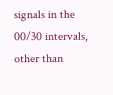signals in the 00/30 intervals, other than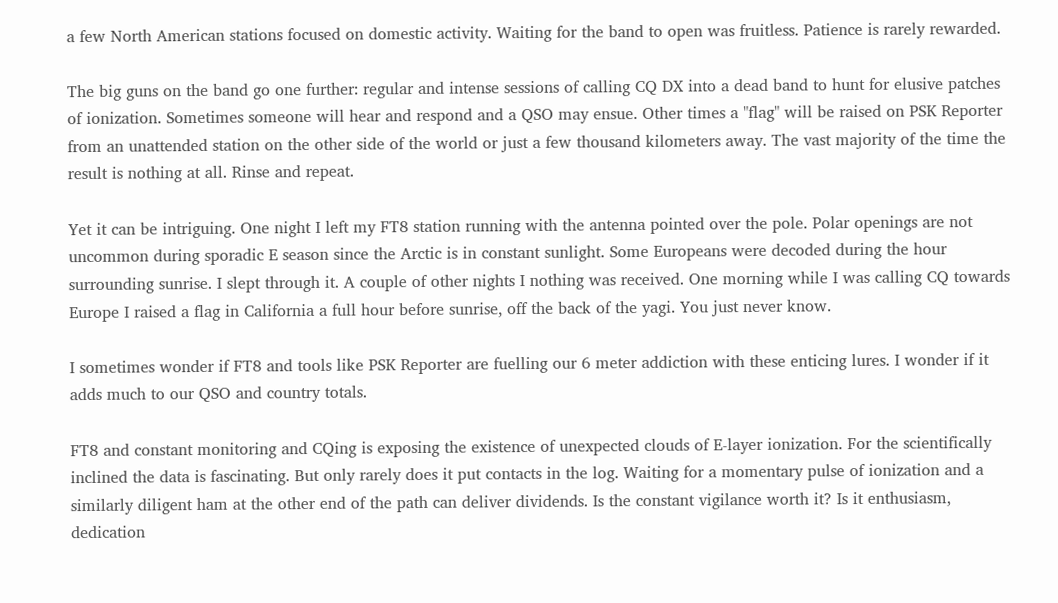a few North American stations focused on domestic activity. Waiting for the band to open was fruitless. Patience is rarely rewarded.

The big guns on the band go one further: regular and intense sessions of calling CQ DX into a dead band to hunt for elusive patches of ionization. Sometimes someone will hear and respond and a QSO may ensue. Other times a "flag" will be raised on PSK Reporter from an unattended station on the other side of the world or just a few thousand kilometers away. The vast majority of the time the result is nothing at all. Rinse and repeat.

Yet it can be intriguing. One night I left my FT8 station running with the antenna pointed over the pole. Polar openings are not uncommon during sporadic E season since the Arctic is in constant sunlight. Some Europeans were decoded during the hour surrounding sunrise. I slept through it. A couple of other nights I nothing was received. One morning while I was calling CQ towards Europe I raised a flag in California a full hour before sunrise, off the back of the yagi. You just never know.

I sometimes wonder if FT8 and tools like PSK Reporter are fuelling our 6 meter addiction with these enticing lures. I wonder if it adds much to our QSO and country totals.

FT8 and constant monitoring and CQing is exposing the existence of unexpected clouds of E-layer ionization. For the scientifically inclined the data is fascinating. But only rarely does it put contacts in the log. Waiting for a momentary pulse of ionization and a similarly diligent ham at the other end of the path can deliver dividends. Is the constant vigilance worth it? Is it enthusiasm, dedication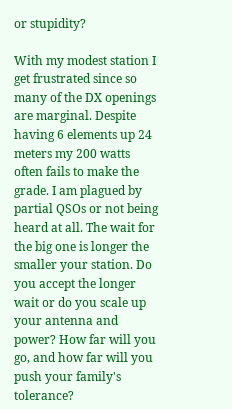or stupidity?

With my modest station I get frustrated since so many of the DX openings are marginal. Despite having 6 elements up 24 meters my 200 watts often fails to make the grade. I am plagued by partial QSOs or not being heard at all. The wait for the big one is longer the smaller your station. Do you accept the longer wait or do you scale up your antenna and power? How far will you go, and how far will you push your family's tolerance?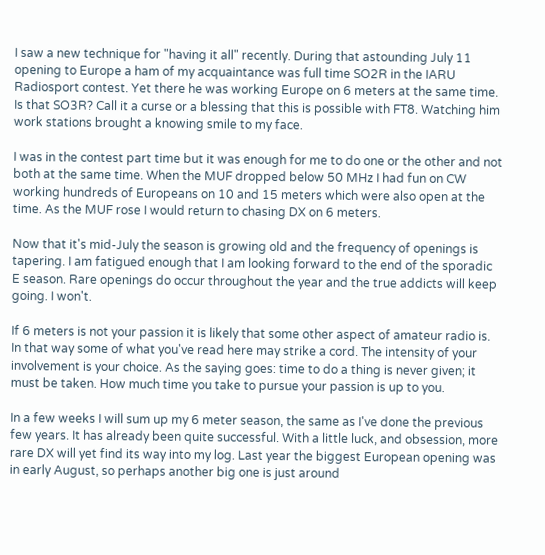I saw a new technique for "having it all" recently. During that astounding July 11 opening to Europe a ham of my acquaintance was full time SO2R in the IARU Radiosport contest. Yet there he was working Europe on 6 meters at the same time. Is that SO3R? Call it a curse or a blessing that this is possible with FT8. Watching him work stations brought a knowing smile to my face.

I was in the contest part time but it was enough for me to do one or the other and not both at the same time. When the MUF dropped below 50 MHz I had fun on CW working hundreds of Europeans on 10 and 15 meters which were also open at the time. As the MUF rose I would return to chasing DX on 6 meters.

Now that it's mid-July the season is growing old and the frequency of openings is tapering. I am fatigued enough that I am looking forward to the end of the sporadic E season. Rare openings do occur throughout the year and the true addicts will keep going. I won't.

If 6 meters is not your passion it is likely that some other aspect of amateur radio is. In that way some of what you've read here may strike a cord. The intensity of your involvement is your choice. As the saying goes: time to do a thing is never given; it must be taken. How much time you take to pursue your passion is up to you.

In a few weeks I will sum up my 6 meter season, the same as I've done the previous few years. It has already been quite successful. With a little luck, and obsession, more rare DX will yet find its way into my log. Last year the biggest European opening was in early August, so perhaps another big one is just around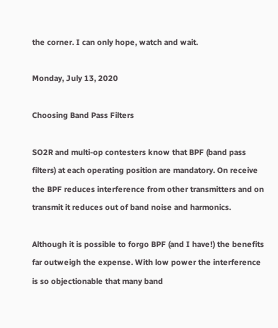the corner. I can only hope, watch and wait.

Monday, July 13, 2020

Choosing Band Pass Filters

SO2R and multi-op contesters know that BPF (band pass filters) at each operating position are mandatory. On receive the BPF reduces interference from other transmitters and on transmit it reduces out of band noise and harmonics.

Although it is possible to forgo BPF (and I have!) the benefits far outweigh the expense. With low power the interference is so objectionable that many band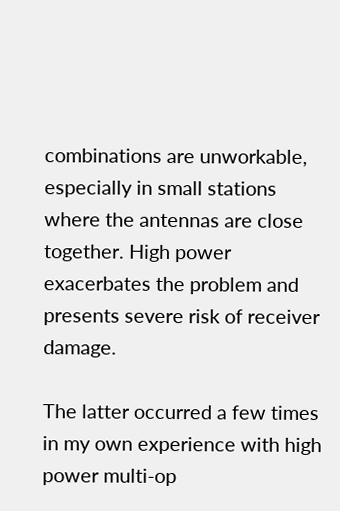combinations are unworkable, especially in small stations where the antennas are close together. High power exacerbates the problem and presents severe risk of receiver damage.

The latter occurred a few times in my own experience with high power multi-op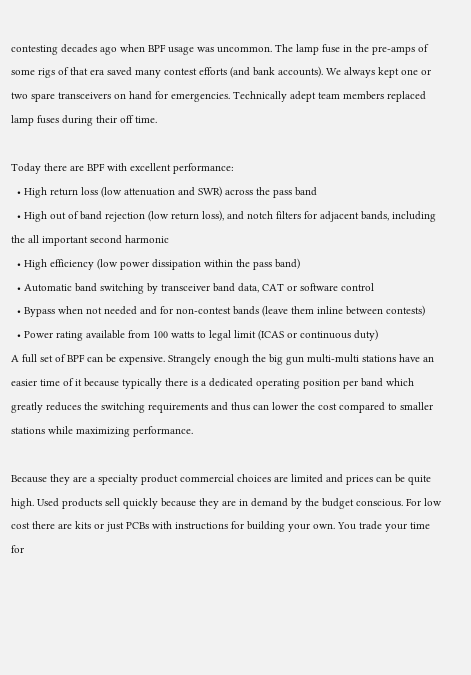contesting decades ago when BPF usage was uncommon. The lamp fuse in the pre-amps of some rigs of that era saved many contest efforts (and bank accounts). We always kept one or two spare transceivers on hand for emergencies. Technically adept team members replaced lamp fuses during their off time.

Today there are BPF with excellent performance:
  • High return loss (low attenuation and SWR) across the pass band
  • High out of band rejection (low return loss), and notch filters for adjacent bands, including the all important second harmonic
  • High efficiency (low power dissipation within the pass band)
  • Automatic band switching by transceiver band data, CAT or software control
  • Bypass when not needed and for non-contest bands (leave them inline between contests)
  • Power rating available from 100 watts to legal limit (ICAS or continuous duty)
A full set of BPF can be expensive. Strangely enough the big gun multi-multi stations have an easier time of it because typically there is a dedicated operating position per band which greatly reduces the switching requirements and thus can lower the cost compared to smaller stations while maximizing performance.

Because they are a specialty product commercial choices are limited and prices can be quite high. Used products sell quickly because they are in demand by the budget conscious. For low cost there are kits or just PCBs with instructions for building your own. You trade your time for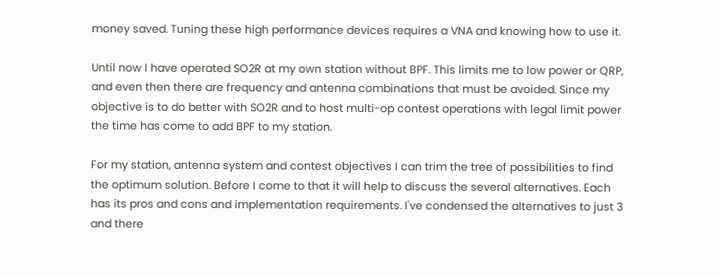money saved. Tuning these high performance devices requires a VNA and knowing how to use it.

Until now I have operated SO2R at my own station without BPF. This limits me to low power or QRP, and even then there are frequency and antenna combinations that must be avoided. Since my objective is to do better with SO2R and to host multi-op contest operations with legal limit power the time has come to add BPF to my station.

For my station, antenna system and contest objectives I can trim the tree of possibilities to find the optimum solution. Before I come to that it will help to discuss the several alternatives. Each has its pros and cons and implementation requirements. I've condensed the alternatives to just 3 and there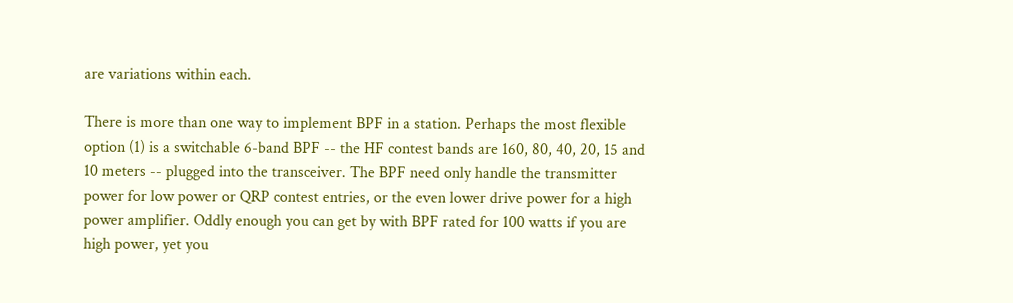are variations within each.

There is more than one way to implement BPF in a station. Perhaps the most flexible option (1) is a switchable 6-band BPF -- the HF contest bands are 160, 80, 40, 20, 15 and 10 meters -- plugged into the transceiver. The BPF need only handle the transmitter power for low power or QRP contest entries, or the even lower drive power for a high power amplifier. Oddly enough you can get by with BPF rated for 100 watts if you are high power, yet you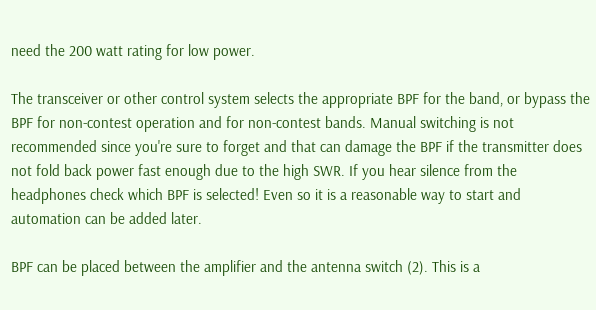need the 200 watt rating for low power.

The transceiver or other control system selects the appropriate BPF for the band, or bypass the BPF for non-contest operation and for non-contest bands. Manual switching is not recommended since you're sure to forget and that can damage the BPF if the transmitter does not fold back power fast enough due to the high SWR. If you hear silence from the headphones check which BPF is selected! Even so it is a reasonable way to start and automation can be added later.

BPF can be placed between the amplifier and the antenna switch (2). This is a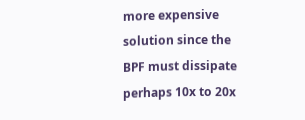more expensive solution since the BPF must dissipate perhaps 10x to 20x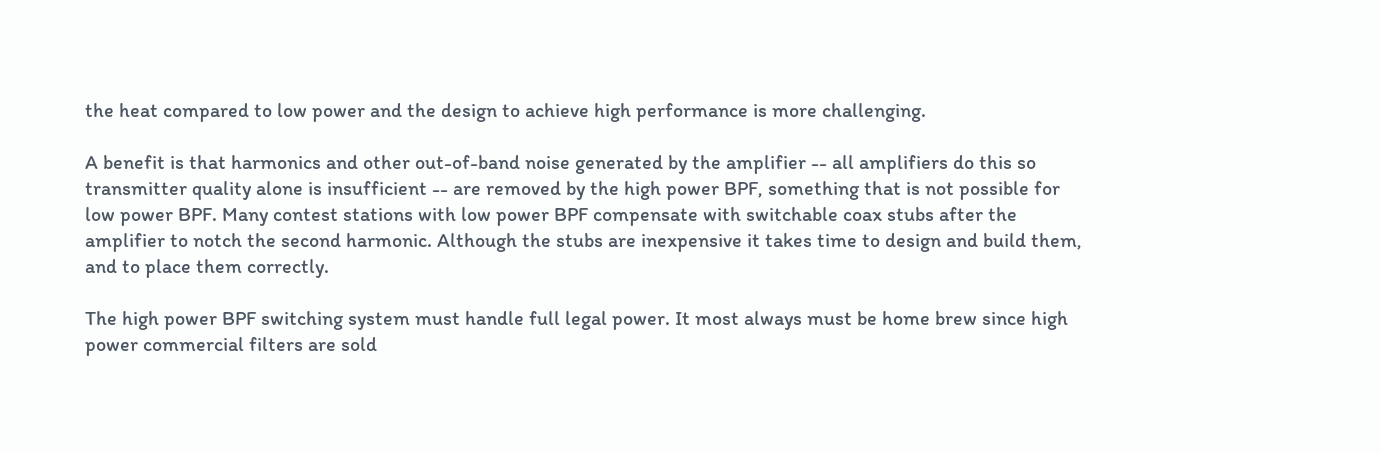the heat compared to low power and the design to achieve high performance is more challenging.

A benefit is that harmonics and other out-of-band noise generated by the amplifier -- all amplifiers do this so transmitter quality alone is insufficient -- are removed by the high power BPF, something that is not possible for low power BPF. Many contest stations with low power BPF compensate with switchable coax stubs after the amplifier to notch the second harmonic. Although the stubs are inexpensive it takes time to design and build them, and to place them correctly.

The high power BPF switching system must handle full legal power. It most always must be home brew since high power commercial filters are sold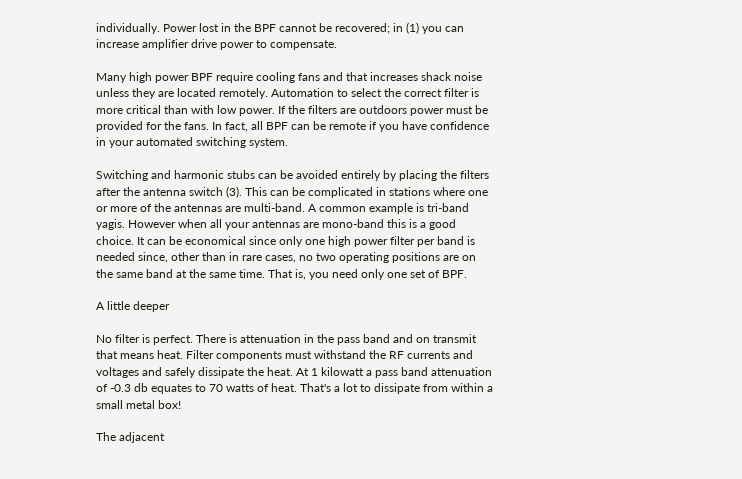individually. Power lost in the BPF cannot be recovered; in (1) you can increase amplifier drive power to compensate.

Many high power BPF require cooling fans and that increases shack noise unless they are located remotely. Automation to select the correct filter is more critical than with low power. If the filters are outdoors power must be provided for the fans. In fact, all BPF can be remote if you have confidence in your automated switching system.

Switching and harmonic stubs can be avoided entirely by placing the filters after the antenna switch (3). This can be complicated in stations where one or more of the antennas are multi-band. A common example is tri-band yagis. However when all your antennas are mono-band this is a good choice. It can be economical since only one high power filter per band is needed since, other than in rare cases, no two operating positions are on the same band at the same time. That is, you need only one set of BPF.

A little deeper

No filter is perfect. There is attenuation in the pass band and on transmit that means heat. Filter components must withstand the RF currents and voltages and safely dissipate the heat. At 1 kilowatt a pass band attenuation of -0.3 db equates to 70 watts of heat. That's a lot to dissipate from within a small metal box!

The adjacent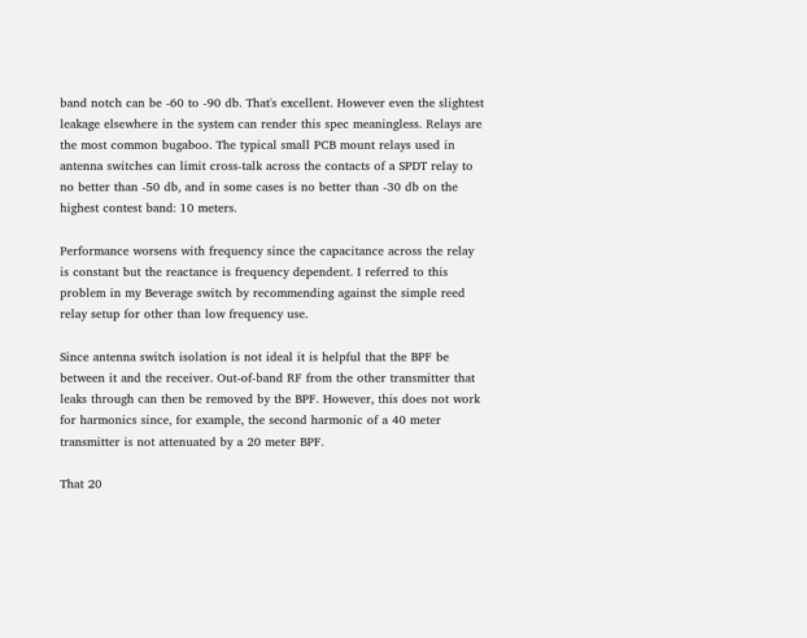band notch can be -60 to -90 db. That's excellent. However even the slightest leakage elsewhere in the system can render this spec meaningless. Relays are the most common bugaboo. The typical small PCB mount relays used in antenna switches can limit cross-talk across the contacts of a SPDT relay to no better than -50 db, and in some cases is no better than -30 db on the highest contest band: 10 meters.

Performance worsens with frequency since the capacitance across the relay is constant but the reactance is frequency dependent. I referred to this problem in my Beverage switch by recommending against the simple reed relay setup for other than low frequency use.

Since antenna switch isolation is not ideal it is helpful that the BPF be between it and the receiver. Out-of-band RF from the other transmitter that leaks through can then be removed by the BPF. However, this does not work for harmonics since, for example, the second harmonic of a 40 meter transmitter is not attenuated by a 20 meter BPF.

That 20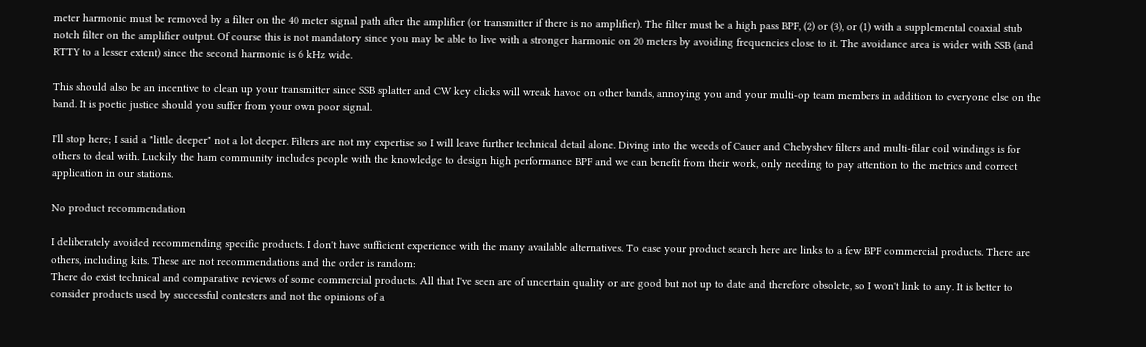meter harmonic must be removed by a filter on the 40 meter signal path after the amplifier (or transmitter if there is no amplifier). The filter must be a high pass BPF, (2) or (3), or (1) with a supplemental coaxial stub notch filter on the amplifier output. Of course this is not mandatory since you may be able to live with a stronger harmonic on 20 meters by avoiding frequencies close to it. The avoidance area is wider with SSB (and RTTY to a lesser extent) since the second harmonic is 6 kHz wide.

This should also be an incentive to clean up your transmitter since SSB splatter and CW key clicks will wreak havoc on other bands, annoying you and your multi-op team members in addition to everyone else on the band. It is poetic justice should you suffer from your own poor signal.

I'll stop here; I said a "little deeper" not a lot deeper. Filters are not my expertise so I will leave further technical detail alone. Diving into the weeds of Cauer and Chebyshev filters and multi-filar coil windings is for others to deal with. Luckily the ham community includes people with the knowledge to design high performance BPF and we can benefit from their work, only needing to pay attention to the metrics and correct application in our stations.

No product recommendation

I deliberately avoided recommending specific products. I don't have sufficient experience with the many available alternatives. To ease your product search here are links to a few BPF commercial products. There are others, including kits. These are not recommendations and the order is random:
There do exist technical and comparative reviews of some commercial products. All that I've seen are of uncertain quality or are good but not up to date and therefore obsolete, so I won't link to any. It is better to consider products used by successful contesters and not the opinions of a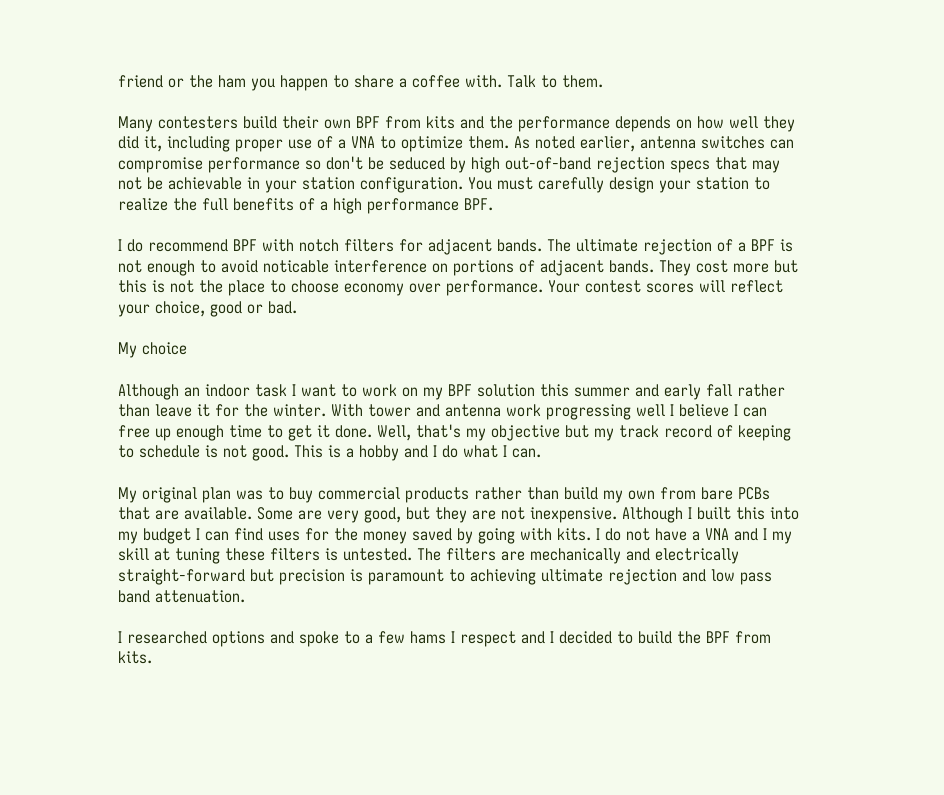friend or the ham you happen to share a coffee with. Talk to them.

Many contesters build their own BPF from kits and the performance depends on how well they did it, including proper use of a VNA to optimize them. As noted earlier, antenna switches can compromise performance so don't be seduced by high out-of-band rejection specs that may not be achievable in your station configuration. You must carefully design your station to realize the full benefits of a high performance BPF.

I do recommend BPF with notch filters for adjacent bands. The ultimate rejection of a BPF is not enough to avoid noticable interference on portions of adjacent bands. They cost more but this is not the place to choose economy over performance. Your contest scores will reflect your choice, good or bad.

My choice

Although an indoor task I want to work on my BPF solution this summer and early fall rather than leave it for the winter. With tower and antenna work progressing well I believe I can free up enough time to get it done. Well, that's my objective but my track record of keeping to schedule is not good. This is a hobby and I do what I can.

My original plan was to buy commercial products rather than build my own from bare PCBs that are available. Some are very good, but they are not inexpensive. Although I built this into my budget I can find uses for the money saved by going with kits. I do not have a VNA and I my skill at tuning these filters is untested. The filters are mechanically and electrically straight-forward but precision is paramount to achieving ultimate rejection and low pass band attenuation.

I researched options and spoke to a few hams I respect and I decided to build the BPF from kits.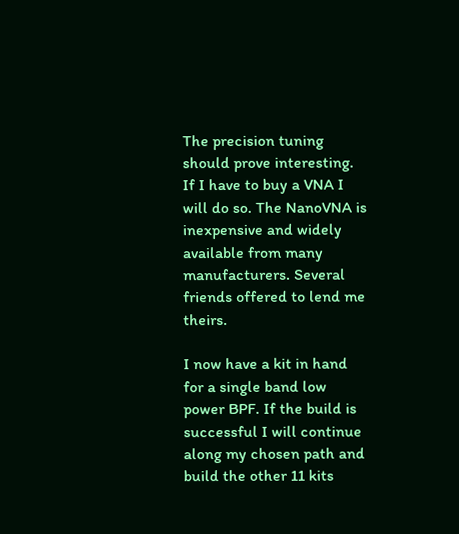The precision tuning should prove interesting. If I have to buy a VNA I will do so. The NanoVNA is inexpensive and widely available from many manufacturers. Several friends offered to lend me theirs.

I now have a kit in hand for a single band low power BPF. If the build is successful I will continue along my chosen path and build the other 11 kits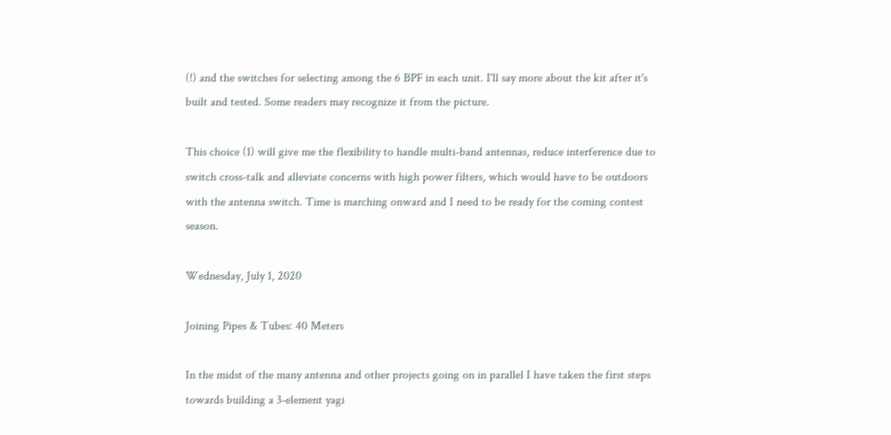(!) and the switches for selecting among the 6 BPF in each unit. I'll say more about the kit after it's built and tested. Some readers may recognize it from the picture.

This choice (1) will give me the flexibility to handle multi-band antennas, reduce interference due to switch cross-talk and alleviate concerns with high power filters, which would have to be outdoors with the antenna switch. Time is marching onward and I need to be ready for the coming contest season.

Wednesday, July 1, 2020

Joining Pipes & Tubes: 40 Meters

In the midst of the many antenna and other projects going on in parallel I have taken the first steps towards building a 3-element yagi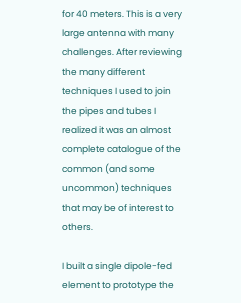for 40 meters. This is a very large antenna with many challenges. After reviewing the many different techniques I used to join the pipes and tubes I realized it was an almost complete catalogue of the common (and some uncommon) techniques that may be of interest to others.

I built a single dipole-fed element to prototype the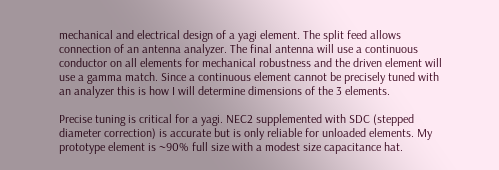mechanical and electrical design of a yagi element. The split feed allows connection of an antenna analyzer. The final antenna will use a continuous conductor on all elements for mechanical robustness and the driven element will use a gamma match. Since a continuous element cannot be precisely tuned with an analyzer this is how I will determine dimensions of the 3 elements.

Precise tuning is critical for a yagi. NEC2 supplemented with SDC (stepped diameter correction) is accurate but is only reliable for unloaded elements. My prototype element is ~90% full size with a modest size capacitance hat.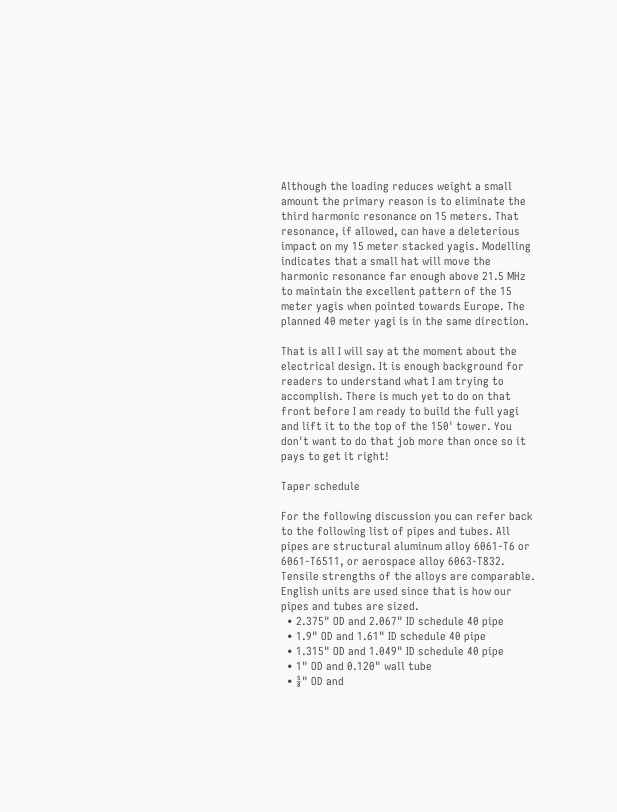Although the loading reduces weight a small amount the primary reason is to eliminate the third harmonic resonance on 15 meters. That resonance, if allowed, can have a deleterious impact on my 15 meter stacked yagis. Modelling indicates that a small hat will move the harmonic resonance far enough above 21.5 MHz to maintain the excellent pattern of the 15 meter yagis when pointed towards Europe. The planned 40 meter yagi is in the same direction.

That is all I will say at the moment about the electrical design. It is enough background for readers to understand what I am trying to accomplish. There is much yet to do on that front before I am ready to build the full yagi and lift it to the top of the 150' tower. You don't want to do that job more than once so it pays to get it right!

Taper schedule

For the following discussion you can refer back to the following list of pipes and tubes. All pipes are structural aluminum alloy 6061-T6 or 6061-T6511, or aerospace alloy 6063-T832. Tensile strengths of the alloys are comparable. English units are used since that is how our pipes and tubes are sized.
  • 2.375" OD and 2.067" ID schedule 40 pipe
  • 1.9" OD and 1.61" ID schedule 40 pipe
  • 1.315" OD and 1.049" ID schedule 40 pipe
  • 1" OD and 0.120" wall tube
  • ⅝" OD and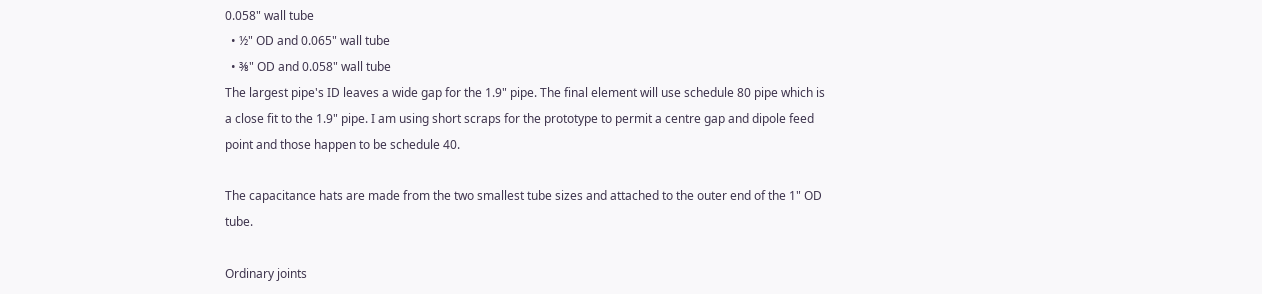0.058" wall tube
  • ½" OD and 0.065" wall tube
  • ⅜" OD and 0.058" wall tube
The largest pipe's ID leaves a wide gap for the 1.9" pipe. The final element will use schedule 80 pipe which is a close fit to the 1.9" pipe. I am using short scraps for the prototype to permit a centre gap and dipole feed point and those happen to be schedule 40.

The capacitance hats are made from the two smallest tube sizes and attached to the outer end of the 1" OD tube.

Ordinary joints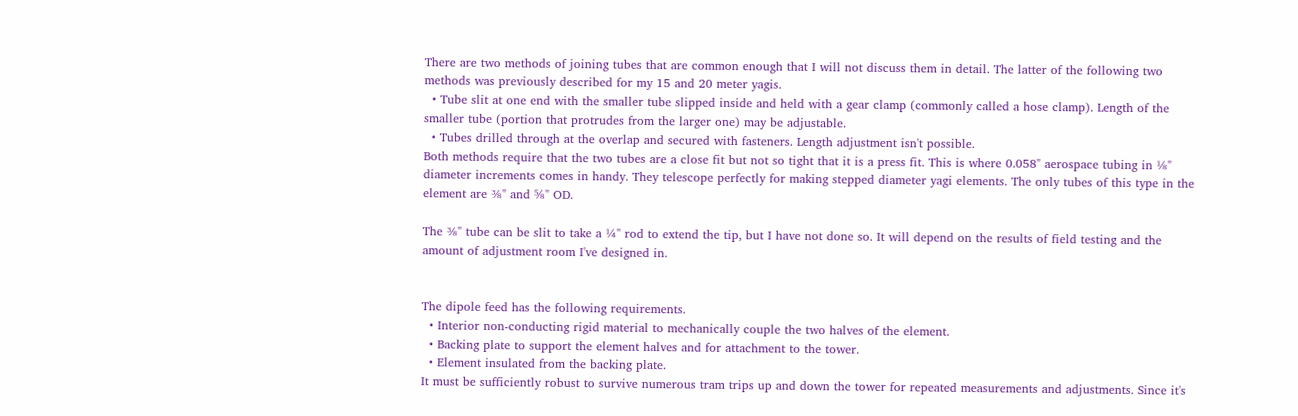There are two methods of joining tubes that are common enough that I will not discuss them in detail. The latter of the following two methods was previously described for my 15 and 20 meter yagis.
  • Tube slit at one end with the smaller tube slipped inside and held with a gear clamp (commonly called a hose clamp). Length of the smaller tube (portion that protrudes from the larger one) may be adjustable.
  • Tubes drilled through at the overlap and secured with fasteners. Length adjustment isn't possible.
Both methods require that the two tubes are a close fit but not so tight that it is a press fit. This is where 0.058" aerospace tubing in ⅛" diameter increments comes in handy. They telescope perfectly for making stepped diameter yagi elements. The only tubes of this type in the element are ⅜" and ⅝" OD.

The ⅜" tube can be slit to take a ¼" rod to extend the tip, but I have not done so. It will depend on the results of field testing and the amount of adjustment room I've designed in.


The dipole feed has the following requirements.
  • Interior non-conducting rigid material to mechanically couple the two halves of the element.
  • Backing plate to support the element halves and for attachment to the tower.
  • Element insulated from the backing plate.
It must be sufficiently robust to survive numerous tram trips up and down the tower for repeated measurements and adjustments. Since it's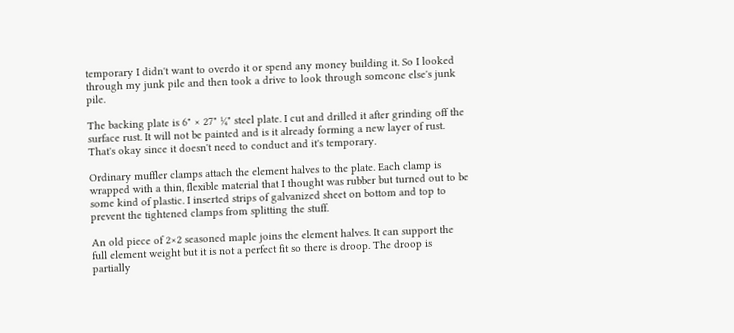temporary I didn't want to overdo it or spend any money building it. So I looked through my junk pile and then took a drive to look through someone else's junk pile.

The backing plate is 6" × 27" ¼" steel plate. I cut and drilled it after grinding off the surface rust. It will not be painted and is it already forming a new layer of rust. That's okay since it doesn't need to conduct and it's temporary.

Ordinary muffler clamps attach the element halves to the plate. Each clamp is wrapped with a thin, flexible material that I thought was rubber but turned out to be some kind of plastic. I inserted strips of galvanized sheet on bottom and top to prevent the tightened clamps from splitting the stuff.

An old piece of 2×2 seasoned maple joins the element halves. It can support the full element weight but it is not a perfect fit so there is droop. The droop is partially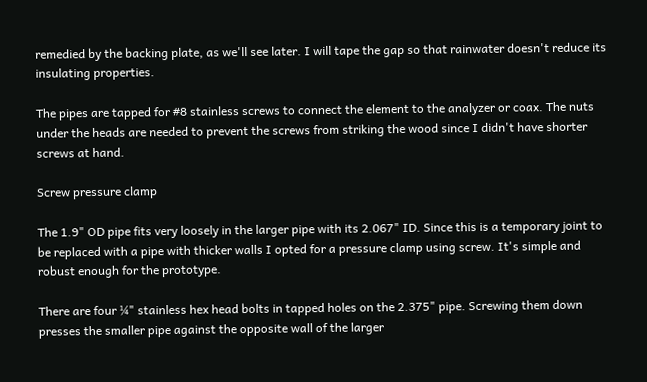remedied by the backing plate, as we'll see later. I will tape the gap so that rainwater doesn't reduce its insulating properties.

The pipes are tapped for #8 stainless screws to connect the element to the analyzer or coax. The nuts under the heads are needed to prevent the screws from striking the wood since I didn't have shorter screws at hand.

Screw pressure clamp

The 1.9" OD pipe fits very loosely in the larger pipe with its 2.067" ID. Since this is a temporary joint to be replaced with a pipe with thicker walls I opted for a pressure clamp using screw. It's simple and robust enough for the prototype.

There are four ¼" stainless hex head bolts in tapped holes on the 2.375" pipe. Screwing them down presses the smaller pipe against the opposite wall of the larger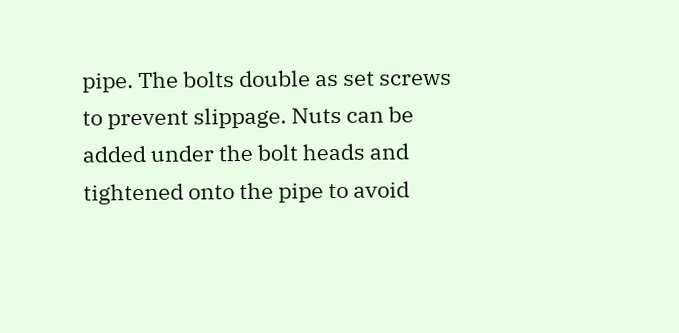pipe. The bolts double as set screws to prevent slippage. Nuts can be added under the bolt heads and tightened onto the pipe to avoid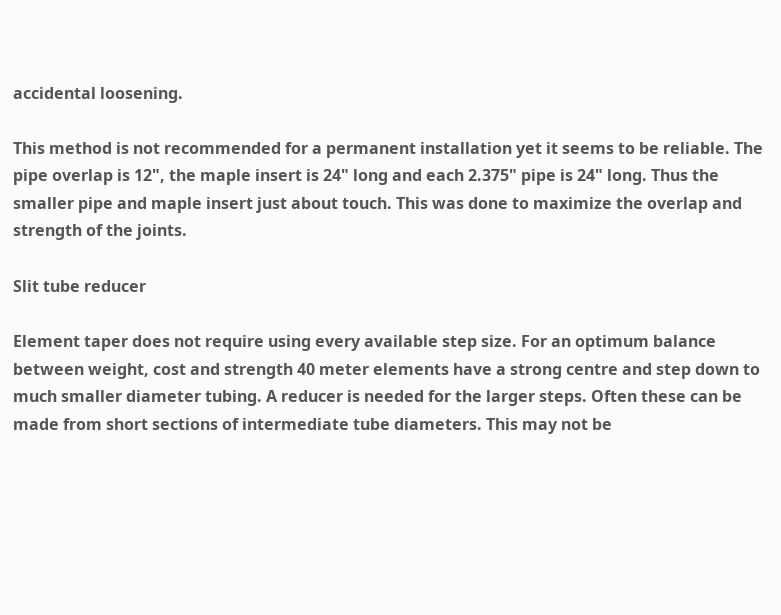accidental loosening.

This method is not recommended for a permanent installation yet it seems to be reliable. The pipe overlap is 12", the maple insert is 24" long and each 2.375" pipe is 24" long. Thus the smaller pipe and maple insert just about touch. This was done to maximize the overlap and strength of the joints.

Slit tube reducer

Element taper does not require using every available step size. For an optimum balance between weight, cost and strength 40 meter elements have a strong centre and step down to much smaller diameter tubing. A reducer is needed for the larger steps. Often these can be made from short sections of intermediate tube diameters. This may not be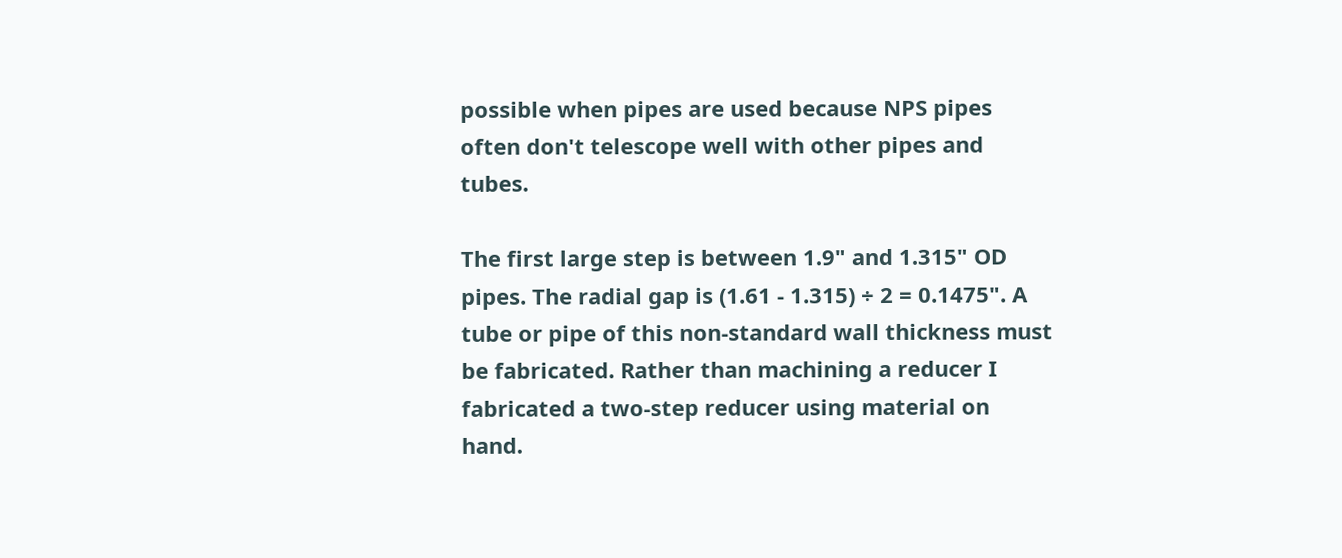possible when pipes are used because NPS pipes often don't telescope well with other pipes and tubes.

The first large step is between 1.9" and 1.315" OD pipes. The radial gap is (1.61 - 1.315) ÷ 2 = 0.1475". A tube or pipe of this non-standard wall thickness must be fabricated. Rather than machining a reducer I fabricated a two-step reducer using material on hand.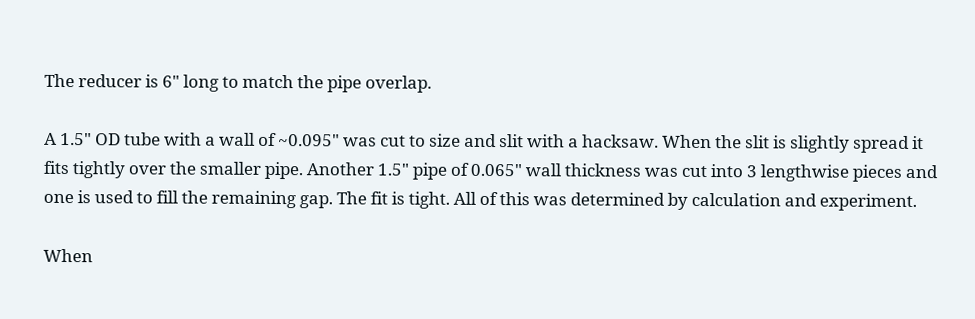The reducer is 6" long to match the pipe overlap.

A 1.5" OD tube with a wall of ~0.095" was cut to size and slit with a hacksaw. When the slit is slightly spread it fits tightly over the smaller pipe. Another 1.5" pipe of 0.065" wall thickness was cut into 3 lengthwise pieces and one is used to fill the remaining gap. The fit is tight. All of this was determined by calculation and experiment.

When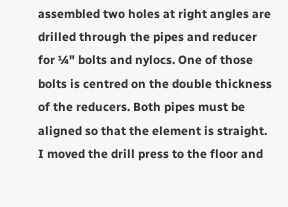assembled two holes at right angles are drilled through the pipes and reducer for ¼" bolts and nylocs. One of those bolts is centred on the double thickness of the reducers. Both pipes must be aligned so that the element is straight. I moved the drill press to the floor and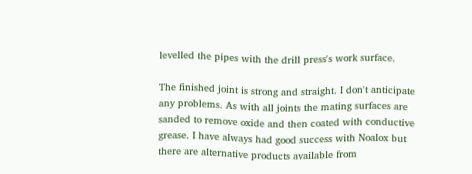levelled the pipes with the drill press's work surface.

The finished joint is strong and straight. I don't anticipate any problems. As with all joints the mating surfaces are sanded to remove oxide and then coated with conductive grease. I have always had good success with Noalox but there are alternative products available from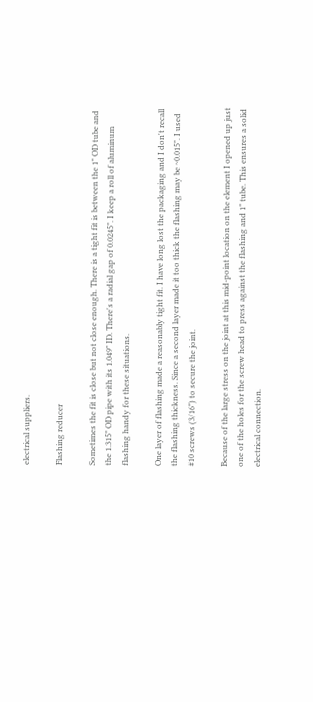electrical suppliers.

Flashing reducer

Sometimes the fit is close but not close enough. There is a tight fit is between the 1" OD tube and the 1.315" OD pipe with its 1.049" ID. There's a radial gap of 0.0245". I keep a roll of aluminum flashing handy for these situations.

One layer of flashing made a reasonably tight fit. I have long lost the packaging and I don't recall the flashing thickness. Since a second layer made it too thick the flashing may be ~0.015". I used #10 screws (3/16") to secure the joint.

Because of the large stress on the joint at this mid-point location on the element I opened up just one of the holes for the screw head to press against the flashing and 1" tube. This ensures a solid electrical connection.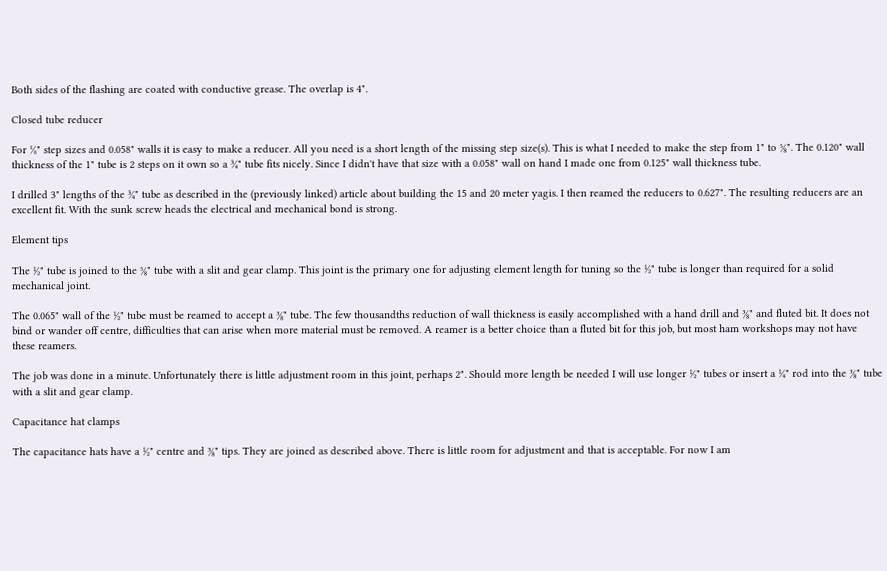Both sides of the flashing are coated with conductive grease. The overlap is 4".

Closed tube reducer

For ⅛" step sizes and 0.058" walls it is easy to make a reducer. All you need is a short length of the missing step size(s). This is what I needed to make the step from 1" to ⅝". The 0.120" wall thickness of the 1" tube is 2 steps on it own so a ¾" tube fits nicely. Since I didn't have that size with a 0.058" wall on hand I made one from 0.125" wall thickness tube.

I drilled 3" lengths of the ¾" tube as described in the (previously linked) article about building the 15 and 20 meter yagis. I then reamed the reducers to 0.627". The resulting reducers are an excellent fit. With the sunk screw heads the electrical and mechanical bond is strong.

Element tips

The ½" tube is joined to the ⅝" tube with a slit and gear clamp. This joint is the primary one for adjusting element length for tuning so the ½" tube is longer than required for a solid mechanical joint.

The 0.065" wall of the ½" tube must be reamed to accept a ⅜" tube. The few thousandths reduction of wall thickness is easily accomplished with a hand drill and ⅜" and fluted bit. It does not bind or wander off centre, difficulties that can arise when more material must be removed. A reamer is a better choice than a fluted bit for this job, but most ham workshops may not have these reamers.

The job was done in a minute. Unfortunately there is little adjustment room in this joint, perhaps 2". Should more length be needed I will use longer ½" tubes or insert a ¼" rod into the ⅜" tube with a slit and gear clamp.

Capacitance hat clamps

The capacitance hats have a ½" centre and ⅜" tips. They are joined as described above. There is little room for adjustment and that is acceptable. For now I am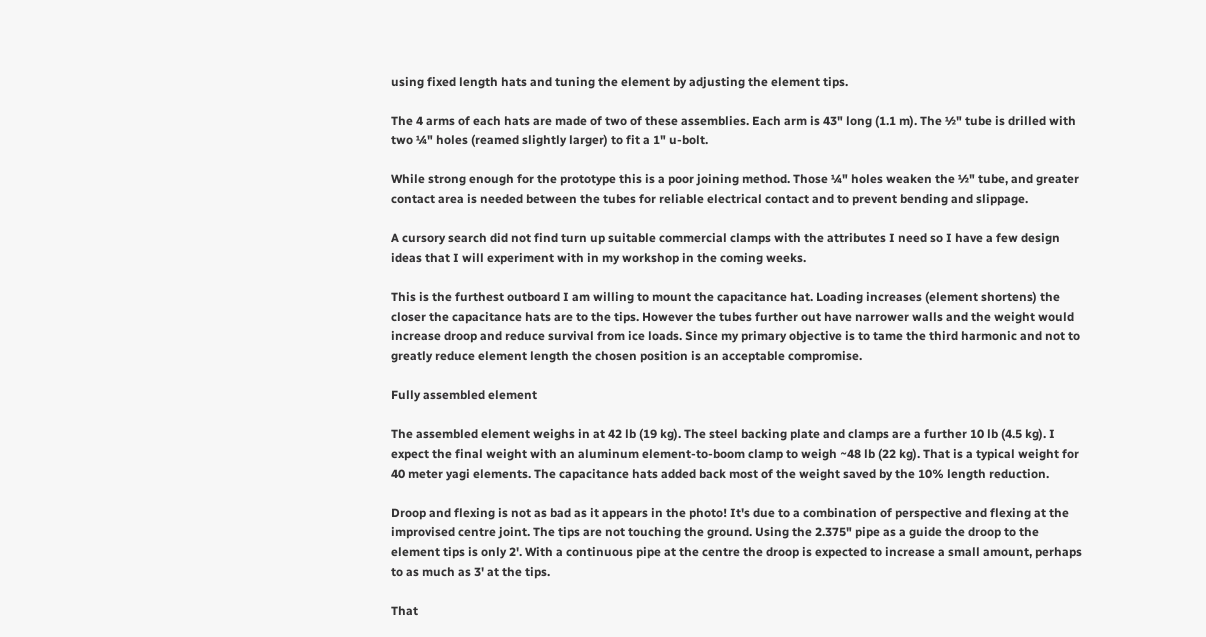using fixed length hats and tuning the element by adjusting the element tips.

The 4 arms of each hats are made of two of these assemblies. Each arm is 43" long (1.1 m). The ½" tube is drilled with two ¼" holes (reamed slightly larger) to fit a 1" u-bolt.

While strong enough for the prototype this is a poor joining method. Those ¼" holes weaken the ½" tube, and greater contact area is needed between the tubes for reliable electrical contact and to prevent bending and slippage.

A cursory search did not find turn up suitable commercial clamps with the attributes I need so I have a few design ideas that I will experiment with in my workshop in the coming weeks.

This is the furthest outboard I am willing to mount the capacitance hat. Loading increases (element shortens) the closer the capacitance hats are to the tips. However the tubes further out have narrower walls and the weight would increase droop and reduce survival from ice loads. Since my primary objective is to tame the third harmonic and not to greatly reduce element length the chosen position is an acceptable compromise.

Fully assembled element

The assembled element weighs in at 42 lb (19 kg). The steel backing plate and clamps are a further 10 lb (4.5 kg). I expect the final weight with an aluminum element-to-boom clamp to weigh ~48 lb (22 kg). That is a typical weight for 40 meter yagi elements. The capacitance hats added back most of the weight saved by the 10% length reduction.

Droop and flexing is not as bad as it appears in the photo! It's due to a combination of perspective and flexing at the improvised centre joint. The tips are not touching the ground. Using the 2.375" pipe as a guide the droop to the element tips is only 2'. With a continuous pipe at the centre the droop is expected to increase a small amount, perhaps to as much as 3' at the tips.

That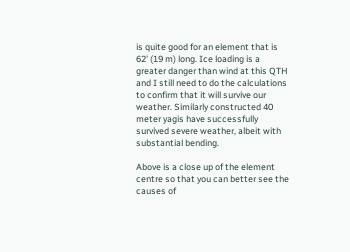is quite good for an element that is 62' (19 m) long. Ice loading is a greater danger than wind at this QTH and I still need to do the calculations to confirm that it will survive our weather. Similarly constructed 40 meter yagis have successfully survived severe weather, albeit with substantial bending.

Above is a close up of the element centre so that you can better see the causes of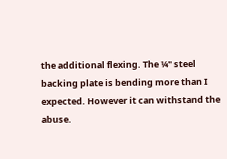the additional flexing. The ¼" steel backing plate is bending more than I expected. However it can withstand the abuse.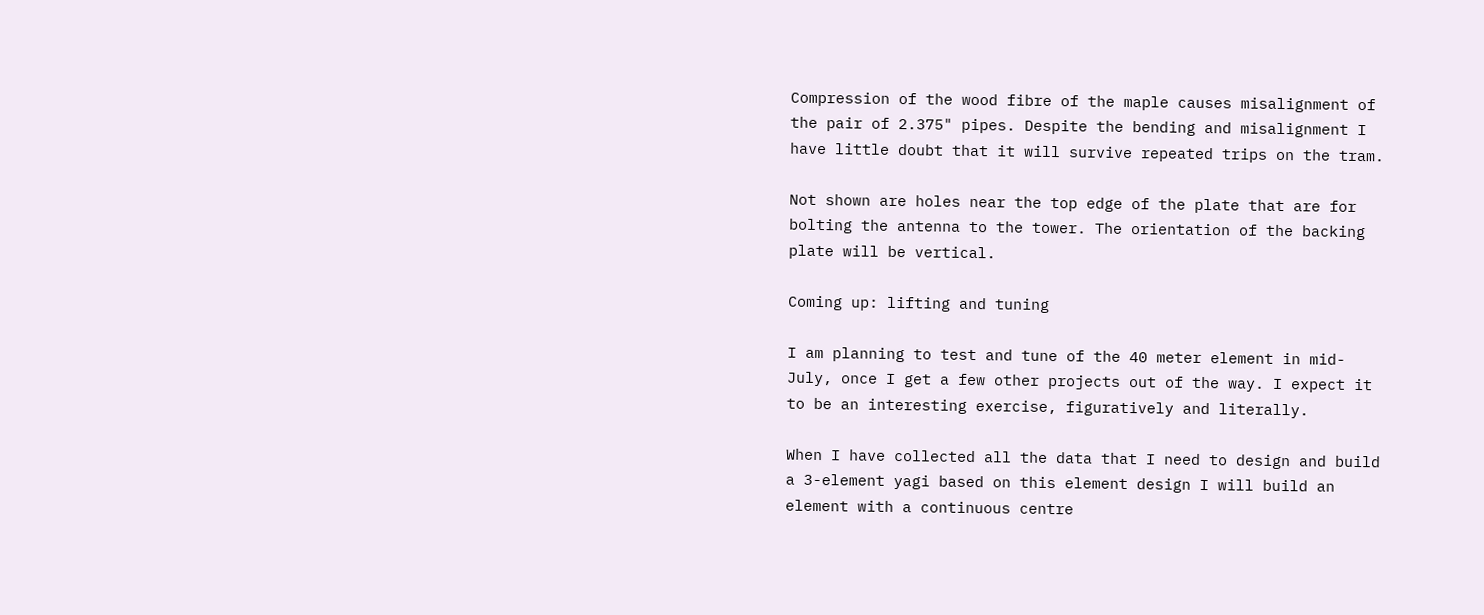Compression of the wood fibre of the maple causes misalignment of the pair of 2.375" pipes. Despite the bending and misalignment I have little doubt that it will survive repeated trips on the tram.

Not shown are holes near the top edge of the plate that are for  bolting the antenna to the tower. The orientation of the backing plate will be vertical.

Coming up: lifting and tuning

I am planning to test and tune of the 40 meter element in mid-July, once I get a few other projects out of the way. I expect it to be an interesting exercise, figuratively and literally.

When I have collected all the data that I need to design and build a 3-element yagi based on this element design I will build an element with a continuous centre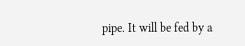pipe. It will be fed by a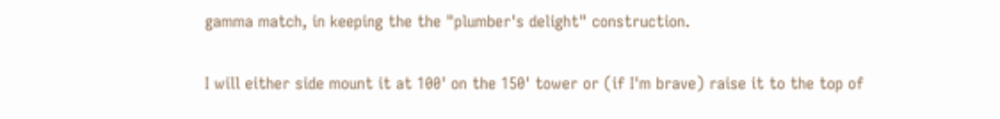gamma match, in keeping the the "plumber's delight" construction.

I will either side mount it at 100' on the 150' tower or (if I'm brave) raise it to the top of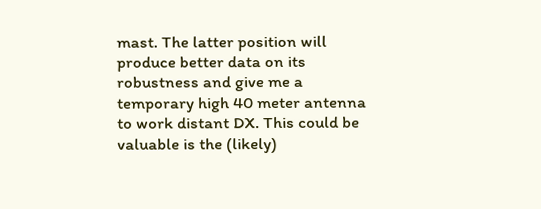mast. The latter position will produce better data on its robustness and give me a temporary high 40 meter antenna to work distant DX. This could be valuable is the (likely)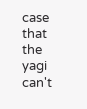case that the yagi can't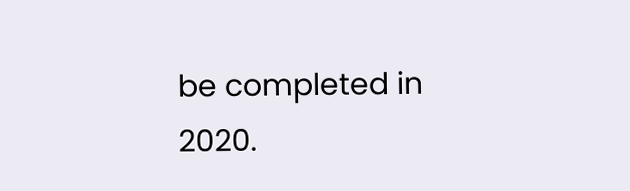be completed in 2020.